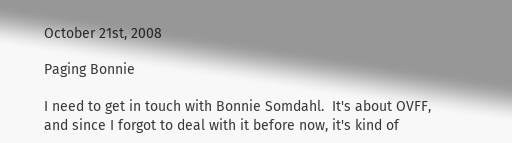October 21st, 2008

Paging Bonnie

I need to get in touch with Bonnie Somdahl.  It's about OVFF, and since I forgot to deal with it before now, it's kind of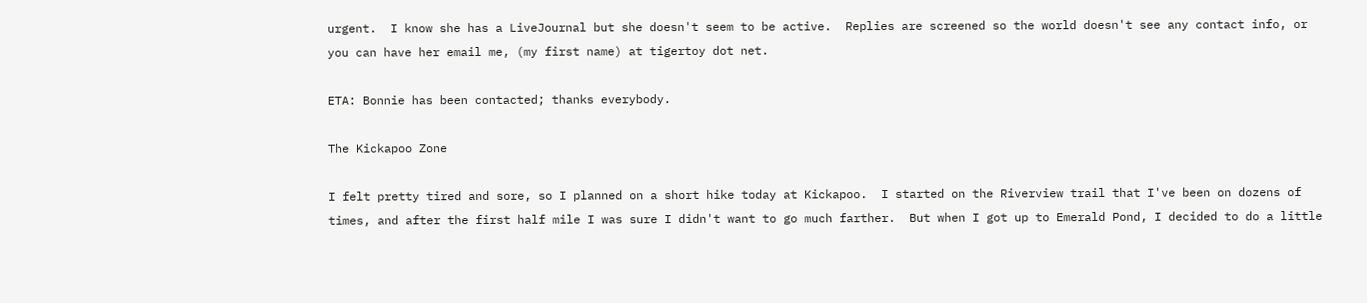urgent.  I know she has a LiveJournal but she doesn't seem to be active.  Replies are screened so the world doesn't see any contact info, or you can have her email me, (my first name) at tigertoy dot net.

ETA: Bonnie has been contacted; thanks everybody.

The Kickapoo Zone

I felt pretty tired and sore, so I planned on a short hike today at Kickapoo.  I started on the Riverview trail that I've been on dozens of times, and after the first half mile I was sure I didn't want to go much farther.  But when I got up to Emerald Pond, I decided to do a little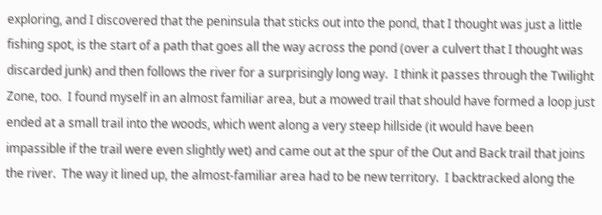exploring, and I discovered that the peninsula that sticks out into the pond, that I thought was just a little fishing spot, is the start of a path that goes all the way across the pond (over a culvert that I thought was discarded junk) and then follows the river for a surprisingly long way.  I think it passes through the Twilight Zone, too.  I found myself in an almost familiar area, but a mowed trail that should have formed a loop just ended at a small trail into the woods, which went along a very steep hillside (it would have been impassible if the trail were even slightly wet) and came out at the spur of the Out and Back trail that joins the river.  The way it lined up, the almost-familiar area had to be new territory.  I backtracked along the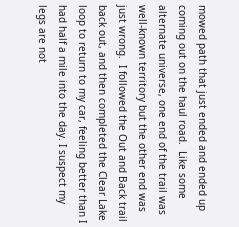mowed path that just ended and ended up coming out on the haul road.  Like some alternate universe, one end of the trail was well-known territory but the other end was just wrong.  I followed the Out and Back trail back out, and then completed the Clear Lake loop to return to my car, feeling better than I had half a mile into the day. I suspect my legs are not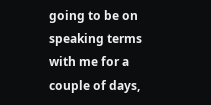going to be on speaking terms with me for a couple of days,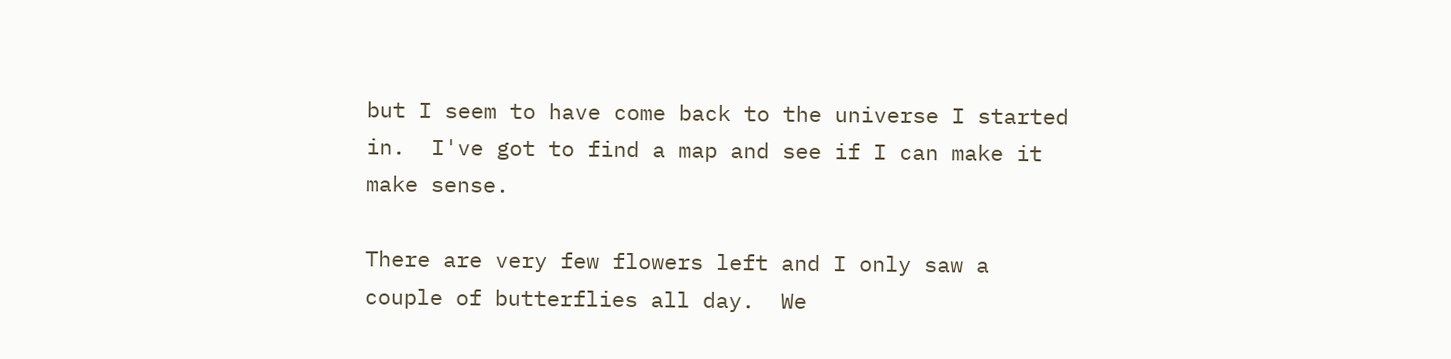but I seem to have come back to the universe I started in.  I've got to find a map and see if I can make it make sense.

There are very few flowers left and I only saw a couple of butterflies all day.  We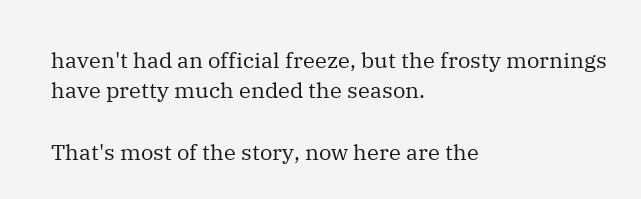haven't had an official freeze, but the frosty mornings have pretty much ended the season.

That's most of the story, now here are the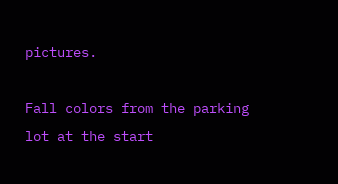pictures.

Fall colors from the parking lot at the start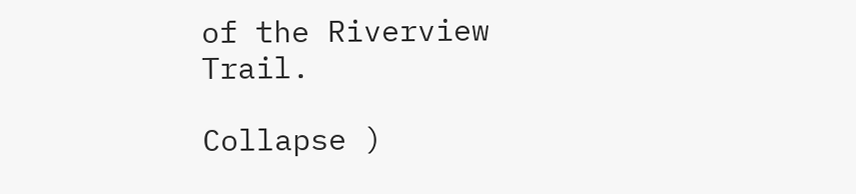of the Riverview Trail.

Collapse )